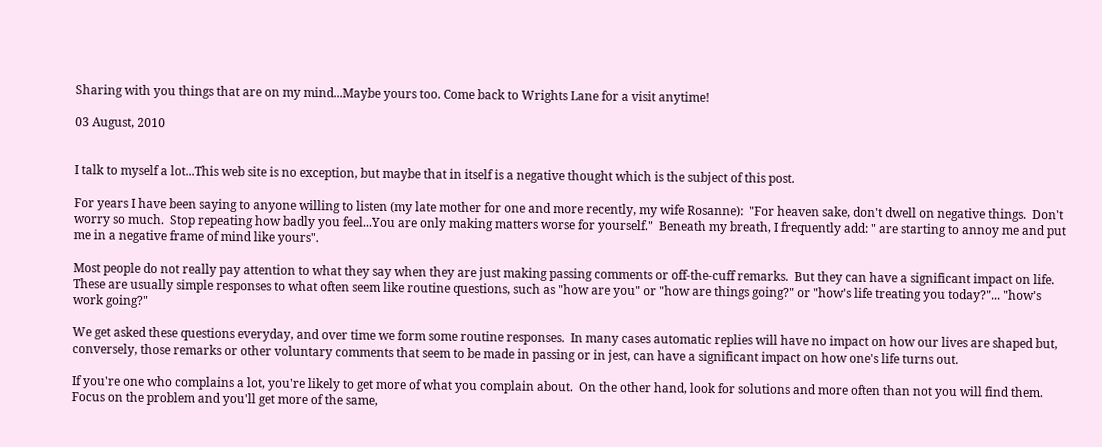Sharing with you things that are on my mind...Maybe yours too. Come back to Wrights Lane for a visit anytime!

03 August, 2010


I talk to myself a lot...This web site is no exception, but maybe that in itself is a negative thought which is the subject of this post.

For years I have been saying to anyone willing to listen (my late mother for one and more recently, my wife Rosanne):  "For heaven sake, don't dwell on negative things.  Don't worry so much.  Stop repeating how badly you feel...You are only making matters worse for yourself."  Beneath my breath, I frequently add: " are starting to annoy me and put me in a negative frame of mind like yours".

Most people do not really pay attention to what they say when they are just making passing comments or off-the-cuff remarks.  But they can have a significant impact on life.  These are usually simple responses to what often seem like routine questions, such as "how are you" or "how are things going?" or "how's life treating you today?"... "how's work going?"

We get asked these questions everyday, and over time we form some routine responses.  In many cases automatic replies will have no impact on how our lives are shaped but, conversely, those remarks or other voluntary comments that seem to be made in passing or in jest, can have a significant impact on how one's life turns out.

If you're one who complains a lot, you're likely to get more of what you complain about.  On the other hand, look for solutions and more often than not you will find them.  Focus on the problem and you'll get more of the same,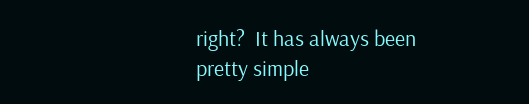right?  It has always been pretty simple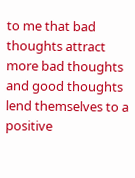to me that bad thoughts attract more bad thoughts and good thoughts lend themselves to a positive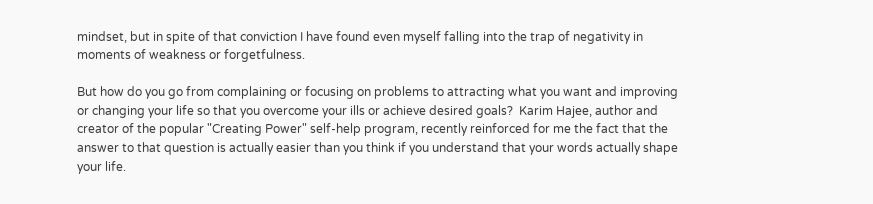mindset, but in spite of that conviction I have found even myself falling into the trap of negativity in moments of weakness or forgetfulness.

But how do you go from complaining or focusing on problems to attracting what you want and improving or changing your life so that you overcome your ills or achieve desired goals?  Karim Hajee, author and creator of the popular "Creating Power" self-help program, recently reinforced for me the fact that the answer to that question is actually easier than you think if you understand that your words actually shape your life.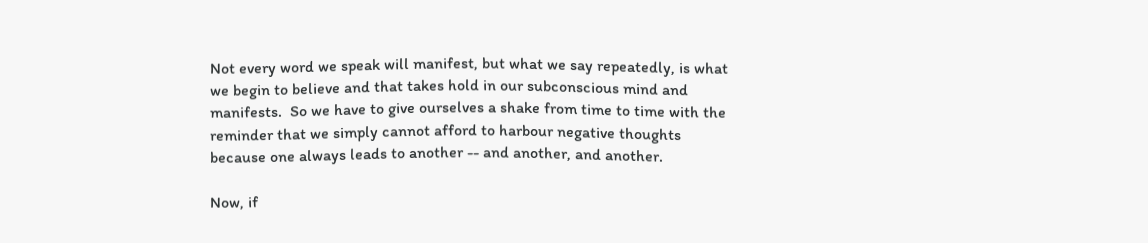Not every word we speak will manifest, but what we say repeatedly, is what we begin to believe and that takes hold in our subconscious mind and manifests.  So we have to give ourselves a shake from time to time with the reminder that we simply cannot afford to harbour negative thoughts because one always leads to another -- and another, and another.

Now, if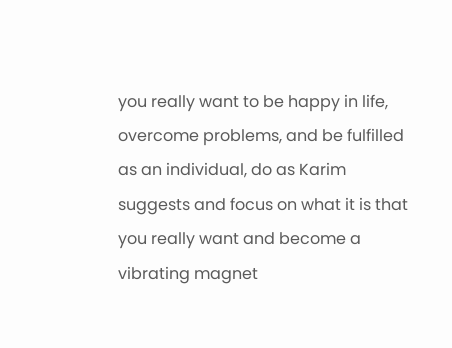you really want to be happy in life, overcome problems, and be fulfilled as an individual, do as Karim suggests and focus on what it is that you really want and become a vibrating magnet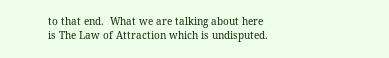to that end.  What we are talking about here is The Law of Attraction which is undisputed.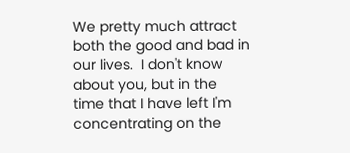We pretty much attract both the good and bad in our lives.  I don't know about you, but in the time that I have left I'm concentrating on the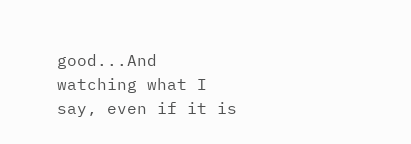good...And watching what I say, even if it is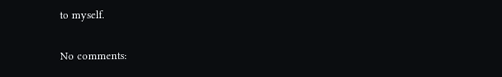to myself.

No comments: